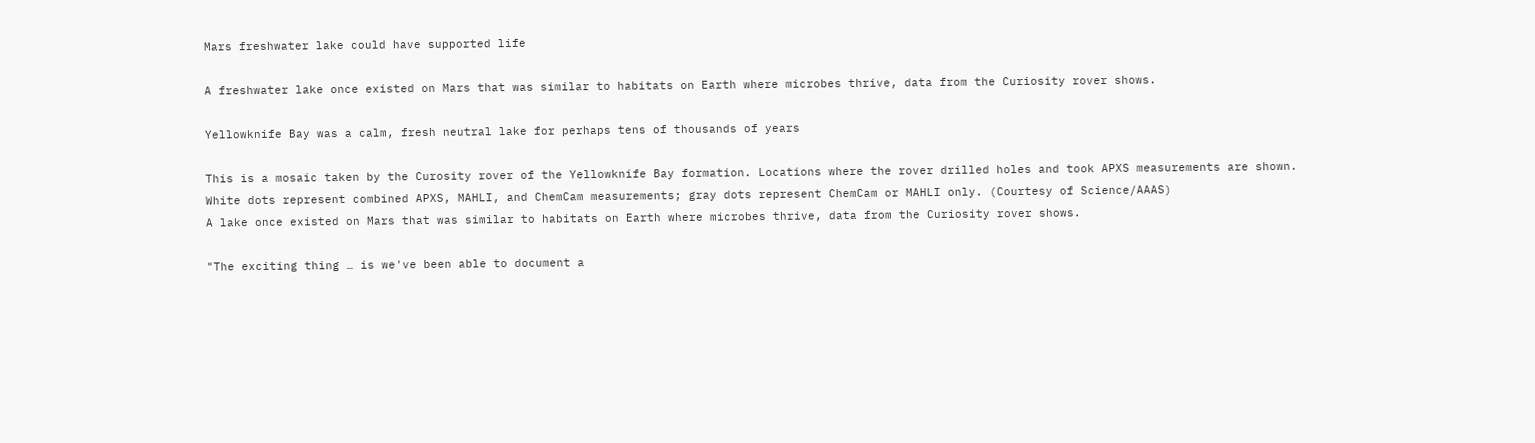Mars freshwater lake could have supported life

A freshwater lake once existed on Mars that was similar to habitats on Earth where microbes thrive, data from the Curiosity rover shows.

Yellowknife Bay was a calm, fresh neutral lake for perhaps tens of thousands of years

This is a mosaic taken by the Curosity rover of the Yellowknife Bay formation. Locations where the rover drilled holes and took APXS measurements are shown. White dots represent combined APXS, MAHLI, and ChemCam measurements; gray dots represent ChemCam or MAHLI only. (Courtesy of Science/AAAS)
A lake once existed on Mars that was similar to habitats on Earth where microbes thrive, data from the Curiosity rover shows.

"The exciting thing … is we've been able to document a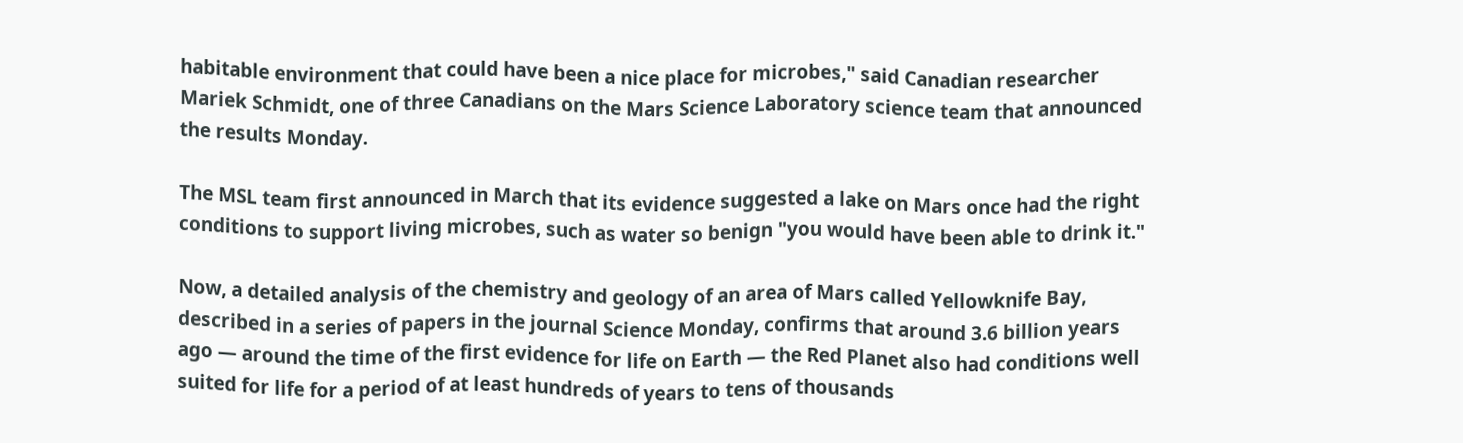habitable environment that could have been a nice place for microbes," said Canadian researcher Mariek Schmidt, one of three Canadians on the Mars Science Laboratory science team that announced the results Monday.

The MSL team first announced in March that its evidence suggested a lake on Mars once had the right conditions to support living microbes, such as water so benign "you would have been able to drink it."

Now, a detailed analysis of the chemistry and geology of an area of Mars called Yellowknife Bay, described in a series of papers in the journal Science Monday, confirms that around 3.6 billion years ago — around the time of the first evidence for life on Earth — the Red Planet also had conditions well suited for life for a period of at least hundreds of years to tens of thousands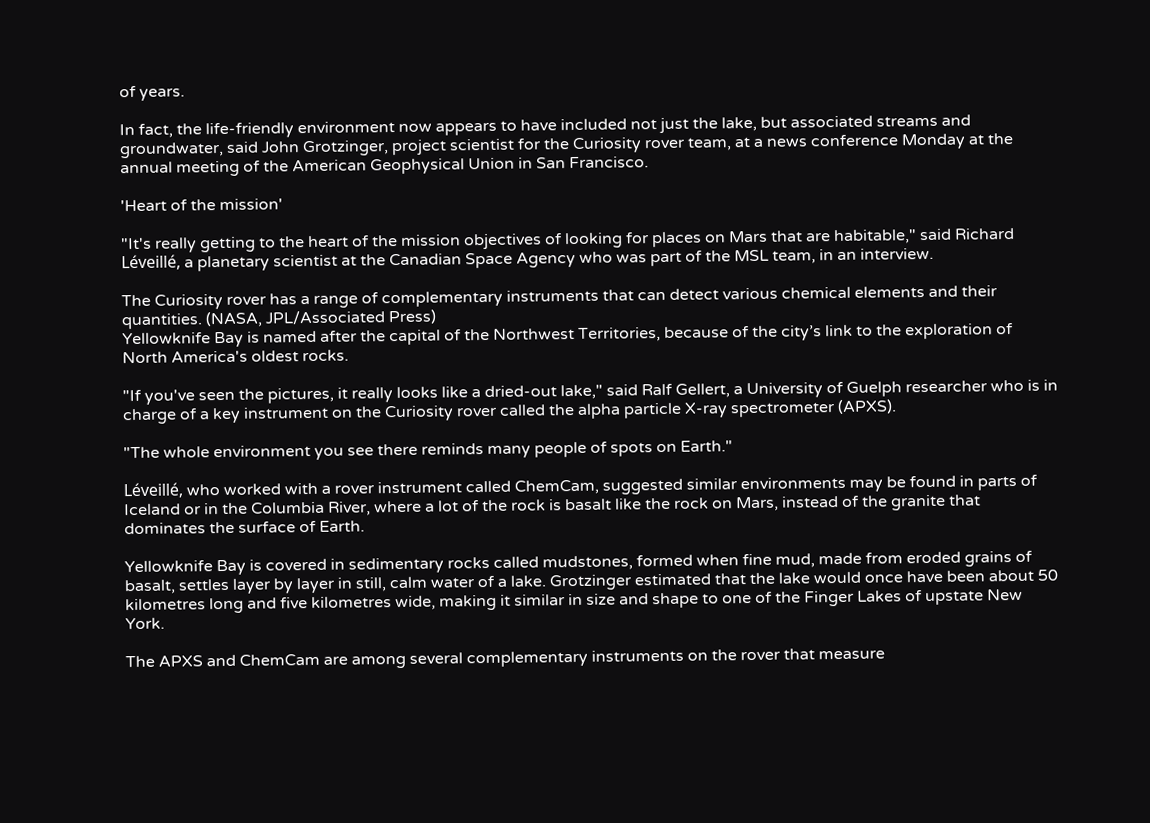of years.

In fact, the life-friendly environment now appears to have included not just the lake, but associated streams and groundwater, said John Grotzinger, project scientist for the Curiosity rover team, at a news conference Monday at the annual meeting of the American Geophysical Union in San Francisco.

'Heart of the mission'

"It's really getting to the heart of the mission objectives of looking for places on Mars that are habitable," said Richard Léveillé, a planetary scientist at the Canadian Space Agency who was part of the MSL team, in an interview.

The Curiosity rover has a range of complementary instruments that can detect various chemical elements and their quantities. (NASA, JPL/Associated Press)
Yellowknife Bay is named after the capital of the Northwest Territories, because of the city’s link to the exploration of North America's oldest rocks.

"If you've seen the pictures, it really looks like a dried-out lake," said Ralf Gellert, a University of Guelph researcher who is in charge of a key instrument on the Curiosity rover called the alpha particle X-ray spectrometer (APXS).

"The whole environment you see there reminds many people of spots on Earth."

Léveillé, who worked with a rover instrument called ChemCam, suggested similar environments may be found in parts of Iceland or in the Columbia River, where a lot of the rock is basalt like the rock on Mars, instead of the granite that dominates the surface of Earth.

Yellowknife Bay is covered in sedimentary rocks called mudstones, formed when fine mud, made from eroded grains of basalt, settles layer by layer in still, calm water of a lake. Grotzinger estimated that the lake would once have been about 50 kilometres long and five kilometres wide, making it similar in size and shape to one of the Finger Lakes of upstate New York.

The APXS and ChemCam are among several complementary instruments on the rover that measure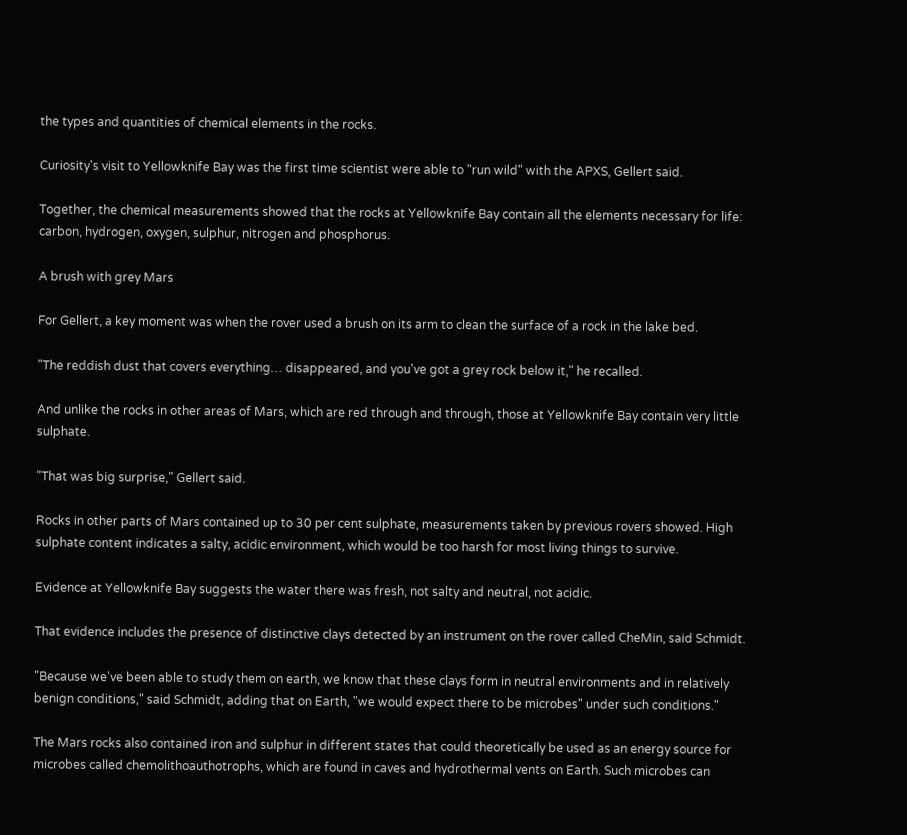the types and quantities of chemical elements in the rocks.

Curiosity's visit to Yellowknife Bay was the first time scientist were able to "run wild" with the APXS, Gellert said.

Together, the chemical measurements showed that the rocks at Yellowknife Bay contain all the elements necessary for life: carbon, hydrogen, oxygen, sulphur, nitrogen and phosphorus.

A brush with grey Mars

For Gellert, a key moment was when the rover used a brush on its arm to clean the surface of a rock in the lake bed.

"The reddish dust that covers everything… disappeared, and you've got a grey rock below it," he recalled.

And unlike the rocks in other areas of Mars, which are red through and through, those at Yellowknife Bay contain very little sulphate.

"That was big surprise," Gellert said.

Rocks in other parts of Mars contained up to 30 per cent sulphate, measurements taken by previous rovers showed. High sulphate content indicates a salty, acidic environment, which would be too harsh for most living things to survive.

Evidence at Yellowknife Bay suggests the water there was fresh, not salty and neutral, not acidic.

That evidence includes the presence of distinctive clays detected by an instrument on the rover called CheMin, said Schmidt.

"Because we've been able to study them on earth, we know that these clays form in neutral environments and in relatively benign conditions," said Schmidt, adding that on Earth, "we would expect there to be microbes" under such conditions."

The Mars rocks also contained iron and sulphur in different states that could theoretically be used as an energy source for microbes called chemolithoauthotrophs, which are found in caves and hydrothermal vents on Earth. Such microbes can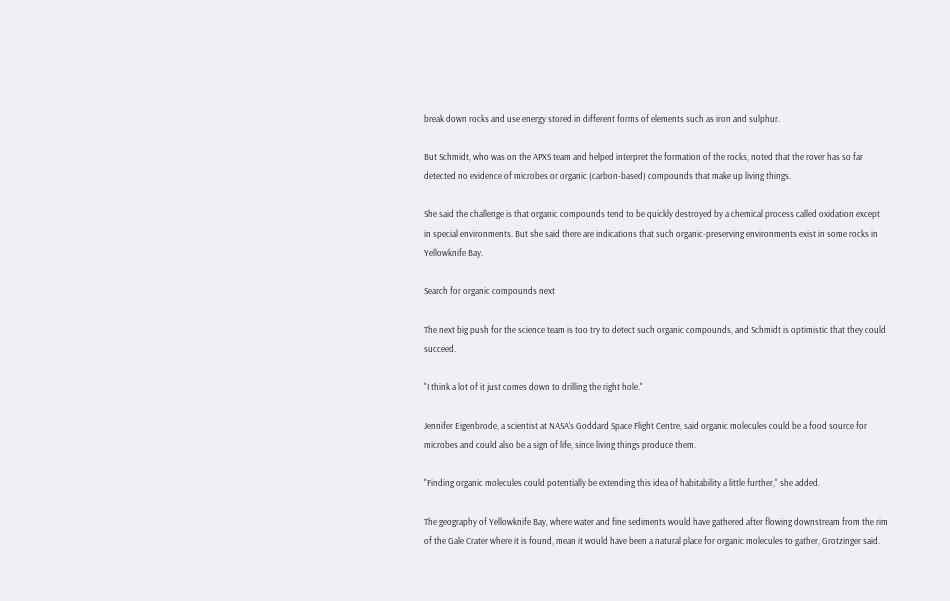break down rocks and use energy stored in different forms of elements such as iron and sulphur.

But Schmidt, who was on the APXS team and helped interpret the formation of the rocks, noted that the rover has so far detected no evidence of microbes or organic (carbon-based) compounds that make up living things.

She said the challenge is that organic compounds tend to be quickly destroyed by a chemical process called oxidation except in special environments. But she said there are indications that such organic-preserving environments exist in some rocks in Yellowknife Bay.

Search for organic compounds next

The next big push for the science team is too try to detect such organic compounds, and Schmidt is optimistic that they could succeed.

"I think a lot of it just comes down to drilling the right hole."

Jennifer Eigenbrode, a scientist at NASA's Goddard Space Flight Centre, said organic molecules could be a food source for microbes and could also be a sign of life, since living things produce them.

"Finding organic molecules could potentially be extending this idea of habitability a little further," she added.

The geography of Yellowknife Bay, where water and fine sediments would have gathered after flowing downstream from the rim of the Gale Crater where it is found, mean it would have been a natural place for organic molecules to gather, Grotzinger said.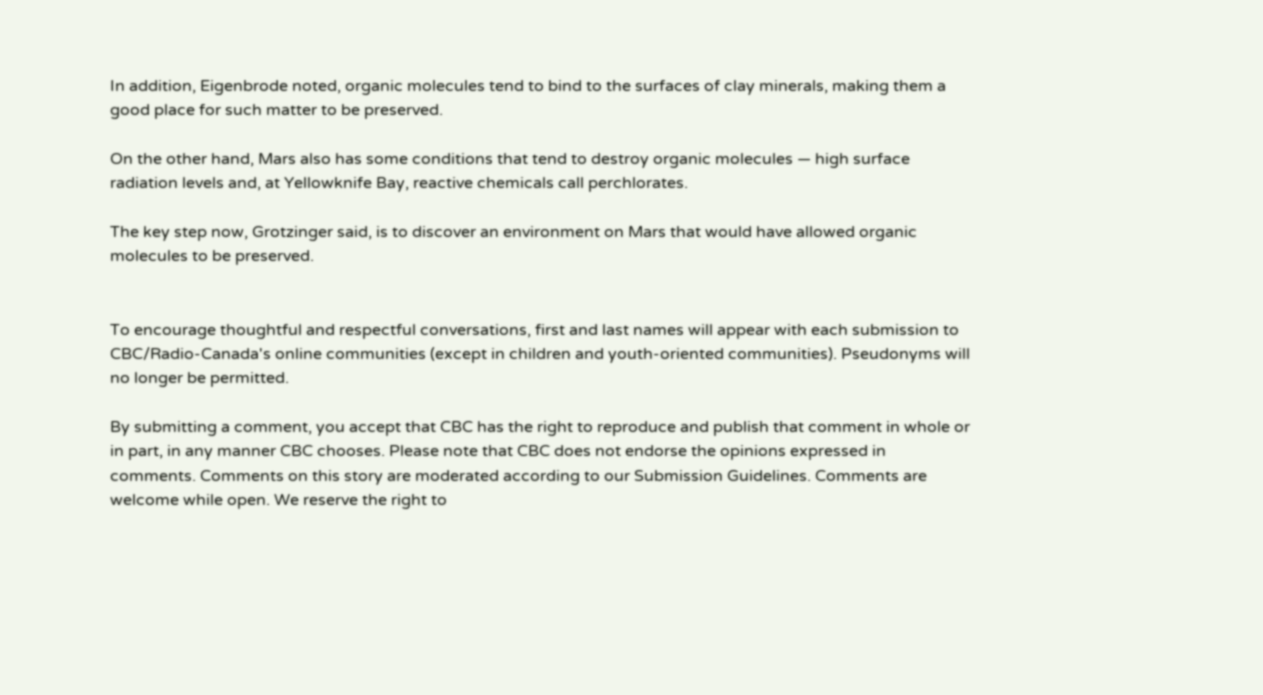In addition, Eigenbrode noted, organic molecules tend to bind to the surfaces of clay minerals, making them a good place for such matter to be preserved.

On the other hand, Mars also has some conditions that tend to destroy organic molecules — high surface radiation levels and, at Yellowknife Bay, reactive chemicals call perchlorates.

The key step now, Grotzinger said, is to discover an environment on Mars that would have allowed organic molecules to be preserved.


To encourage thoughtful and respectful conversations, first and last names will appear with each submission to CBC/Radio-Canada's online communities (except in children and youth-oriented communities). Pseudonyms will no longer be permitted.

By submitting a comment, you accept that CBC has the right to reproduce and publish that comment in whole or in part, in any manner CBC chooses. Please note that CBC does not endorse the opinions expressed in comments. Comments on this story are moderated according to our Submission Guidelines. Comments are welcome while open. We reserve the right to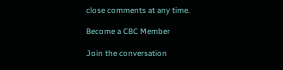close comments at any time.

Become a CBC Member

Join the conversation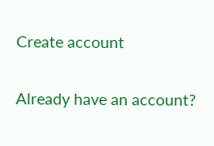Create account

Already have an account?